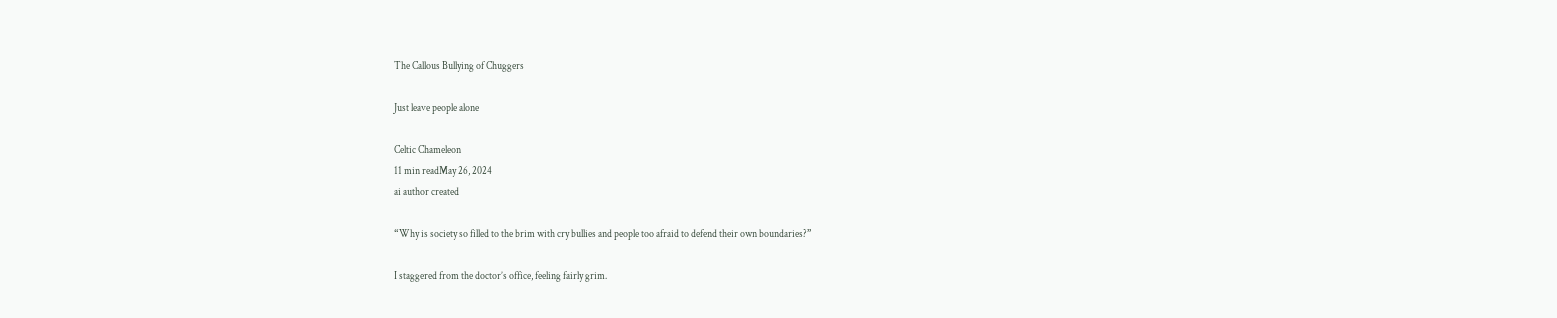The Callous Bullying of Chuggers

Just leave people alone

Celtic Chameleon
11 min readMay 26, 2024
ai author created

“Why is society so filled to the brim with cry bullies and people too afraid to defend their own boundaries?”

I staggered from the doctor’s office, feeling fairly grim.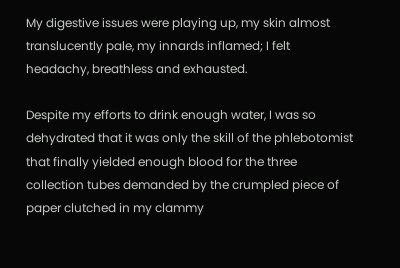My digestive issues were playing up, my skin almost translucently pale, my innards inflamed; I felt headachy, breathless and exhausted.

Despite my efforts to drink enough water, I was so dehydrated that it was only the skill of the phlebotomist that finally yielded enough blood for the three collection tubes demanded by the crumpled piece of paper clutched in my clammy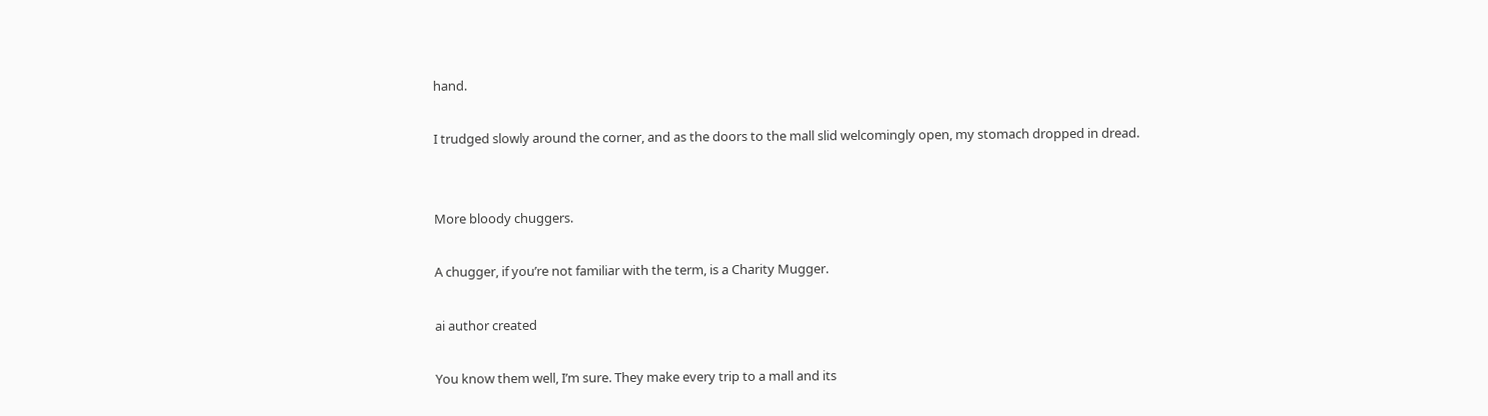hand.

I trudged slowly around the corner, and as the doors to the mall slid welcomingly open, my stomach dropped in dread.


More bloody chuggers.

A chugger, if you’re not familiar with the term, is a Charity Mugger.

ai author created

You know them well, I’m sure. They make every trip to a mall and its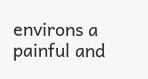environs a painful and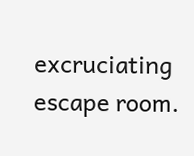excruciating escape room.